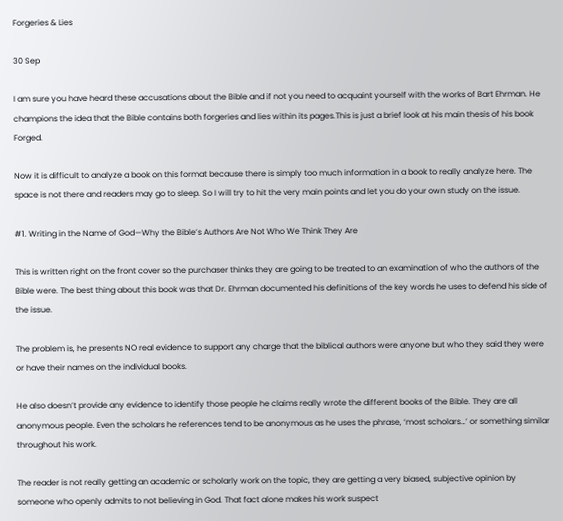Forgeries & Lies

30 Sep

I am sure you have heard these accusations about the Bible and if not you need to acquaint yourself with the works of Bart Ehrman. He champions the idea that the Bible contains both forgeries and lies within its pages.This is just a brief look at his main thesis of his book Forged.

Now it is difficult to analyze a book on this format because there is simply too much information in a book to really analyze here. The space is not there and readers may go to sleep. So I will try to hit the very main points and let you do your own study on the issue.

#1. Writing in the Name of God—Why the Bible’s Authors Are Not Who We Think They Are

This is written right on the front cover so the purchaser thinks they are going to be treated to an examination of who the authors of the Bible were. The best thing about this book was that Dr. Ehrman documented his definitions of the key words he uses to defend his side of the issue.

The problem is, he presents NO real evidence to support any charge that the biblical authors were anyone but who they said they were or have their names on the individual books.

He also doesn’t provide any evidence to identify those people he claims really wrote the different books of the Bible. They are all anonymous people. Even the scholars he references tend to be anonymous as he uses the phrase, ‘most scholars…’ or something similar throughout his work.

The reader is not really getting an academic or scholarly work on the topic, they are getting a very biased, subjective opinion by someone who openly admits to not believing in God. That fact alone makes his work suspect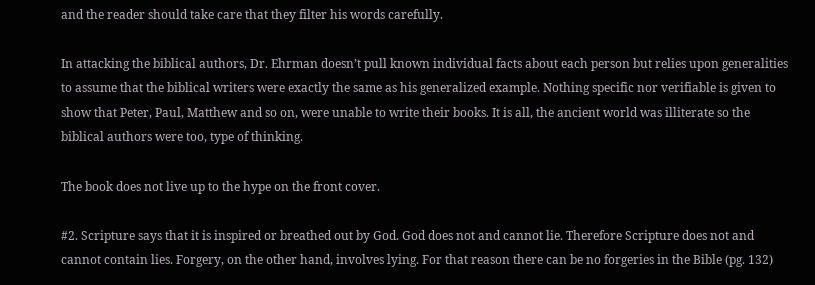and the reader should take care that they filter his words carefully.

In attacking the biblical authors, Dr. Ehrman doesn’t pull known individual facts about each person but relies upon generalities to assume that the biblical writers were exactly the same as his generalized example. Nothing specific nor verifiable is given to show that Peter, Paul, Matthew and so on, were unable to write their books. It is all, the ancient world was illiterate so the biblical authors were too, type of thinking.

The book does not live up to the hype on the front cover.

#2. Scripture says that it is inspired or breathed out by God. God does not and cannot lie. Therefore Scripture does not and cannot contain lies. Forgery, on the other hand, involves lying. For that reason there can be no forgeries in the Bible (pg. 132)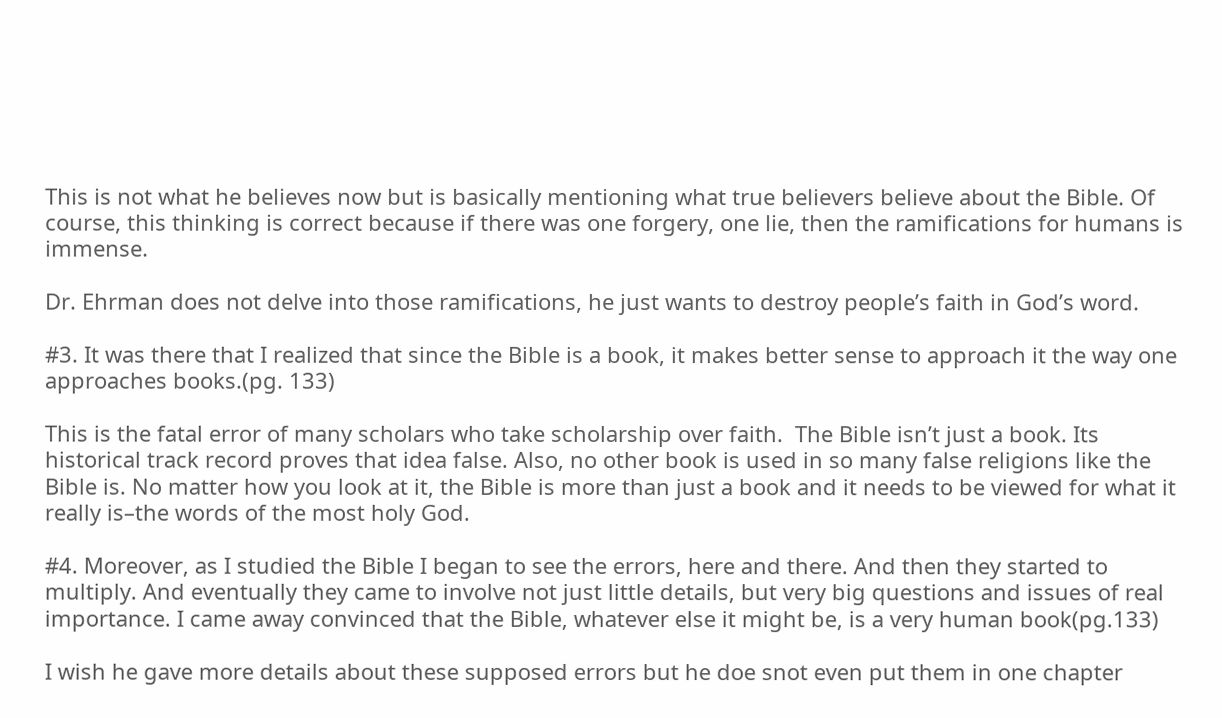This is not what he believes now but is basically mentioning what true believers believe about the Bible. Of course, this thinking is correct because if there was one forgery, one lie, then the ramifications for humans is immense.

Dr. Ehrman does not delve into those ramifications, he just wants to destroy people’s faith in God’s word.

#3. It was there that I realized that since the Bible is a book, it makes better sense to approach it the way one approaches books.(pg. 133)

This is the fatal error of many scholars who take scholarship over faith.  The Bible isn’t just a book. Its historical track record proves that idea false. Also, no other book is used in so many false religions like the Bible is. No matter how you look at it, the Bible is more than just a book and it needs to be viewed for what it really is–the words of the most holy God.

#4. Moreover, as I studied the Bible I began to see the errors, here and there. And then they started to multiply. And eventually they came to involve not just little details, but very big questions and issues of real importance. I came away convinced that the Bible, whatever else it might be, is a very human book(pg.133)

I wish he gave more details about these supposed errors but he doe snot even put them in one chapter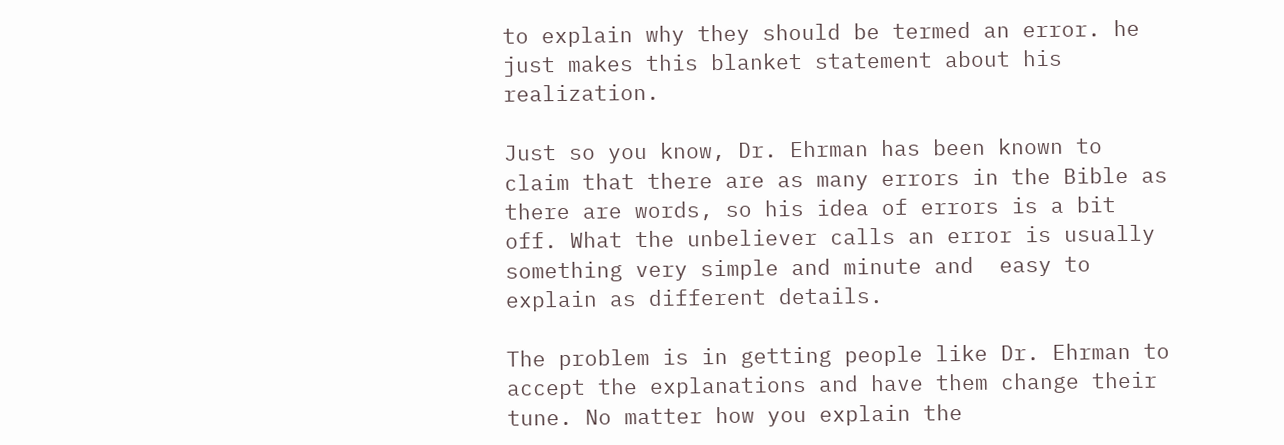to explain why they should be termed an error. he just makes this blanket statement about his realization.

Just so you know, Dr. Ehrman has been known to claim that there are as many errors in the Bible as there are words, so his idea of errors is a bit off. What the unbeliever calls an error is usually something very simple and minute and  easy to explain as different details.

The problem is in getting people like Dr. Ehrman to accept the explanations and have them change their tune. No matter how you explain the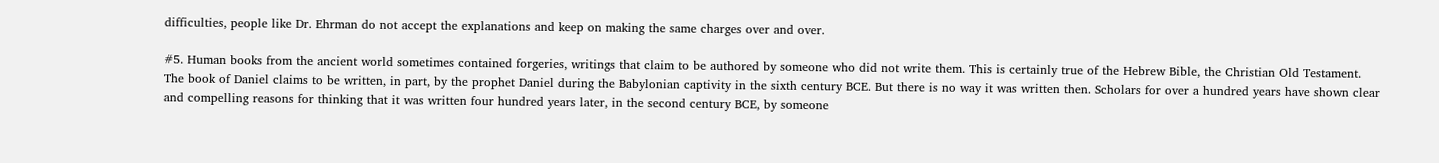difficulties, people like Dr. Ehrman do not accept the explanations and keep on making the same charges over and over.

#5. Human books from the ancient world sometimes contained forgeries, writings that claim to be authored by someone who did not write them. This is certainly true of the Hebrew Bible, the Christian Old Testament. The book of Daniel claims to be written, in part, by the prophet Daniel during the Babylonian captivity in the sixth century BCE. But there is no way it was written then. Scholars for over a hundred years have shown clear and compelling reasons for thinking that it was written four hundred years later, in the second century BCE, by someone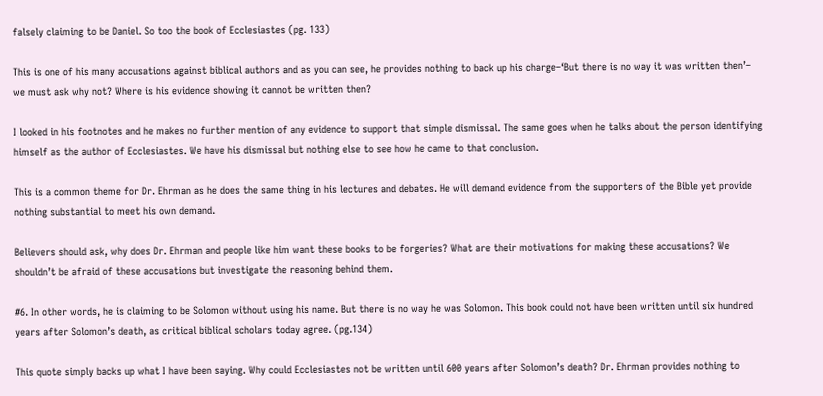falsely claiming to be Daniel. So too the book of Ecclesiastes (pg. 133)

This is one of his many accusations against biblical authors and as you can see, he provides nothing to back up his charge–‘But there is no way it was written then’– we must ask why not? Where is his evidence showing it cannot be written then?

I looked in his footnotes and he makes no further mention of any evidence to support that simple dismissal. The same goes when he talks about the person identifying himself as the author of Ecclesiastes. We have his dismissal but nothing else to see how he came to that conclusion.

This is a common theme for Dr. Ehrman as he does the same thing in his lectures and debates. He will demand evidence from the supporters of the Bible yet provide nothing substantial to meet his own demand.

Believers should ask, why does Dr. Ehrman and people like him want these books to be forgeries? What are their motivations for making these accusations? We shouldn’t be afraid of these accusations but investigate the reasoning behind them.

#6. In other words, he is claiming to be Solomon without using his name. But there is no way he was Solomon. This book could not have been written until six hundred years after Solomon’s death, as critical biblical scholars today agree. (pg.134)

This quote simply backs up what I have been saying. Why could Ecclesiastes not be written until 600 years after Solomon’s death? Dr. Ehrman provides nothing to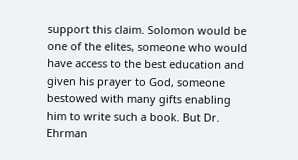support this claim. Solomon would be one of the elites, someone who would have access to the best education and given his prayer to God, someone bestowed with many gifts enabling him to write such a book. But Dr. Ehrman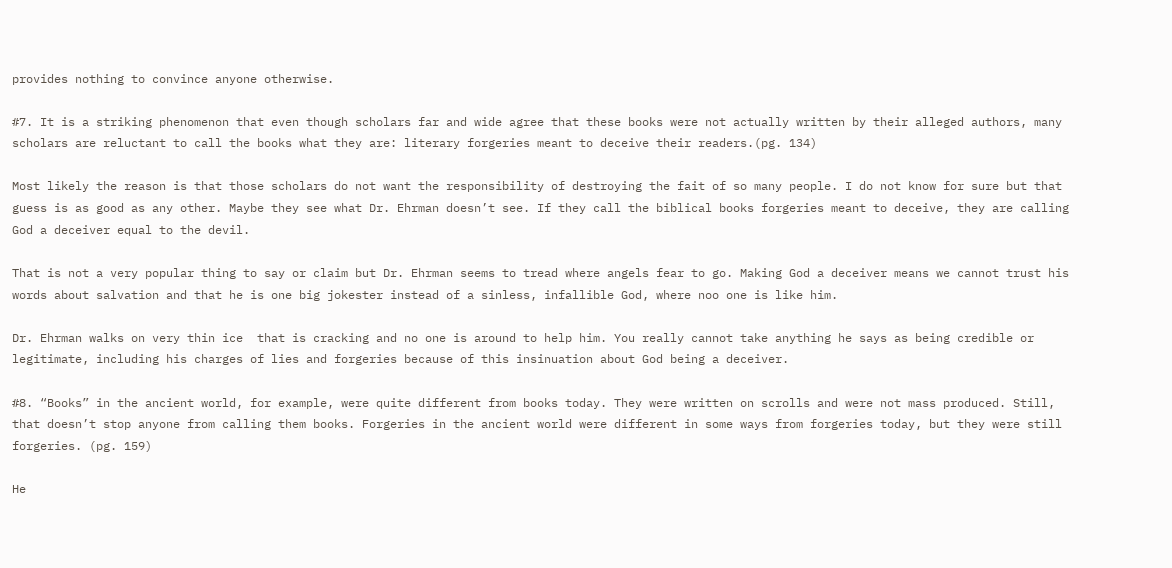provides nothing to convince anyone otherwise.

#7. It is a striking phenomenon that even though scholars far and wide agree that these books were not actually written by their alleged authors, many scholars are reluctant to call the books what they are: literary forgeries meant to deceive their readers.(pg. 134)

Most likely the reason is that those scholars do not want the responsibility of destroying the fait of so many people. I do not know for sure but that guess is as good as any other. Maybe they see what Dr. Ehrman doesn’t see. If they call the biblical books forgeries meant to deceive, they are calling God a deceiver equal to the devil.

That is not a very popular thing to say or claim but Dr. Ehrman seems to tread where angels fear to go. Making God a deceiver means we cannot trust his words about salvation and that he is one big jokester instead of a sinless, infallible God, where noo one is like him.

Dr. Ehrman walks on very thin ice  that is cracking and no one is around to help him. You really cannot take anything he says as being credible or legitimate, including his charges of lies and forgeries because of this insinuation about God being a deceiver.

#8. “Books” in the ancient world, for example, were quite different from books today. They were written on scrolls and were not mass produced. Still, that doesn’t stop anyone from calling them books. Forgeries in the ancient world were different in some ways from forgeries today, but they were still forgeries. (pg. 159)

He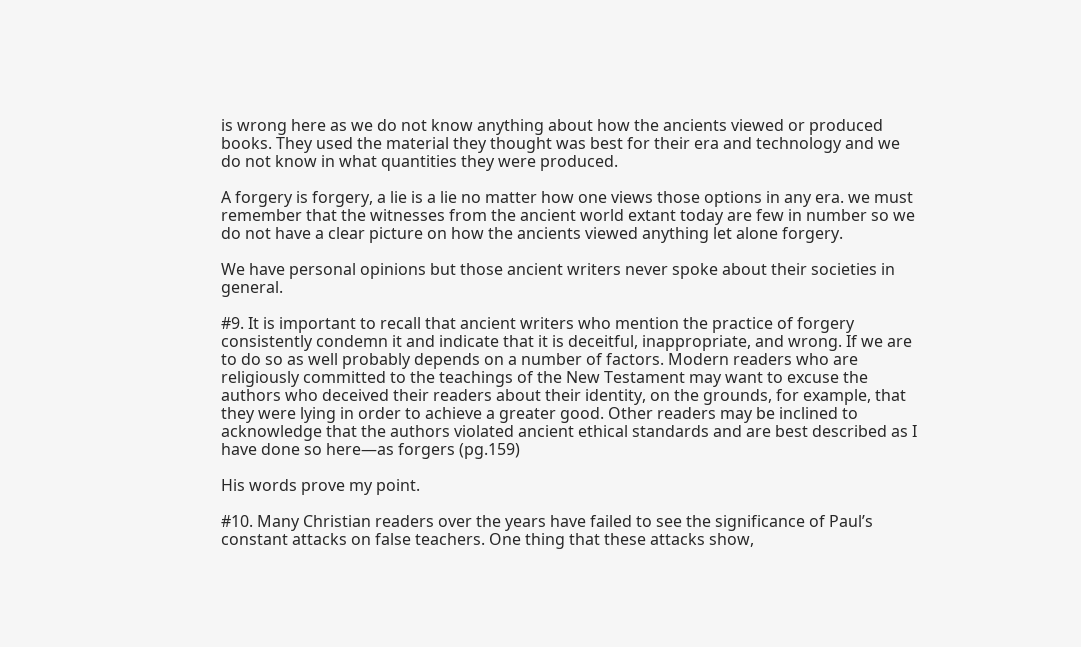is wrong here as we do not know anything about how the ancients viewed or produced books. They used the material they thought was best for their era and technology and we do not know in what quantities they were produced.

A forgery is forgery, a lie is a lie no matter how one views those options in any era. we must remember that the witnesses from the ancient world extant today are few in number so we do not have a clear picture on how the ancients viewed anything let alone forgery.

We have personal opinions but those ancient writers never spoke about their societies in general.

#9. It is important to recall that ancient writers who mention the practice of forgery consistently condemn it and indicate that it is deceitful, inappropriate, and wrong. If we are to do so as well probably depends on a number of factors. Modern readers who are religiously committed to the teachings of the New Testament may want to excuse the authors who deceived their readers about their identity, on the grounds, for example, that they were lying in order to achieve a greater good. Other readers may be inclined to acknowledge that the authors violated ancient ethical standards and are best described as I have done so here—as forgers (pg.159)

His words prove my point.

#10. Many Christian readers over the years have failed to see the significance of Paul’s constant attacks on false teachers. One thing that these attacks show,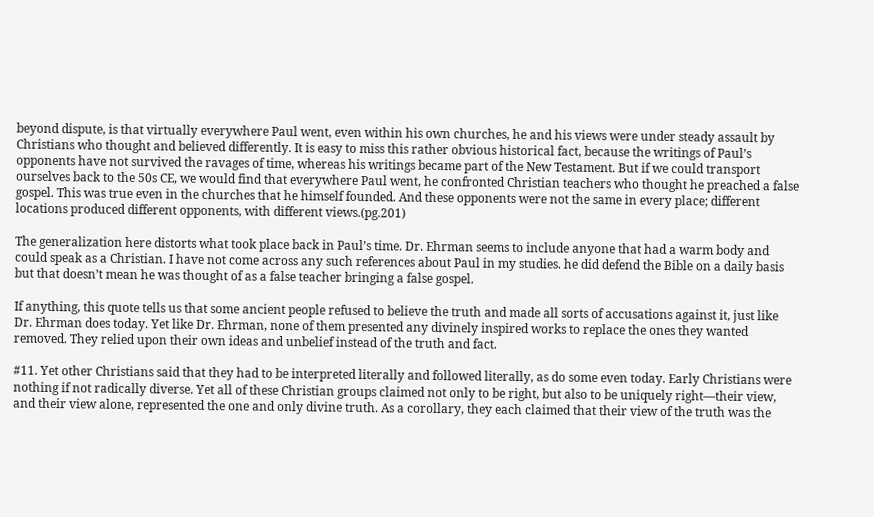beyond dispute, is that virtually everywhere Paul went, even within his own churches, he and his views were under steady assault by Christians who thought and believed differently. It is easy to miss this rather obvious historical fact, because the writings of Paul’s opponents have not survived the ravages of time, whereas his writings became part of the New Testament. But if we could transport ourselves back to the 50s CE, we would find that everywhere Paul went, he confronted Christian teachers who thought he preached a false gospel. This was true even in the churches that he himself founded. And these opponents were not the same in every place; different locations produced different opponents, with different views.(pg.201)

The generalization here distorts what took place back in Paul’s time. Dr. Ehrman seems to include anyone that had a warm body and could speak as a Christian. I have not come across any such references about Paul in my studies. he did defend the Bible on a daily basis but that doesn’t mean he was thought of as a false teacher bringing a false gospel.

If anything, this quote tells us that some ancient people refused to believe the truth and made all sorts of accusations against it, just like Dr. Ehrman does today. Yet like Dr. Ehrman, none of them presented any divinely inspired works to replace the ones they wanted removed. They relied upon their own ideas and unbelief instead of the truth and fact.

#11. Yet other Christians said that they had to be interpreted literally and followed literally, as do some even today. Early Christians were nothing if not radically diverse. Yet all of these Christian groups claimed not only to be right, but also to be uniquely right—their view, and their view alone, represented the one and only divine truth. As a corollary, they each claimed that their view of the truth was the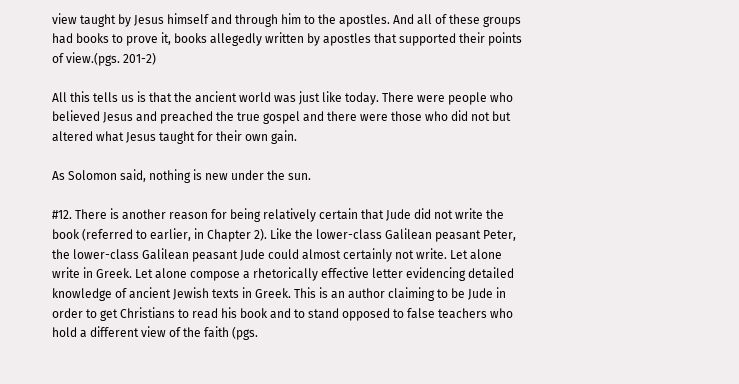view taught by Jesus himself and through him to the apostles. And all of these groups had books to prove it, books allegedly written by apostles that supported their points of view.(pgs. 201-2)

All this tells us is that the ancient world was just like today. There were people who believed Jesus and preached the true gospel and there were those who did not but altered what Jesus taught for their own gain.

As Solomon said, nothing is new under the sun.

#12. There is another reason for being relatively certain that Jude did not write the book (referred to earlier, in Chapter 2). Like the lower-class Galilean peasant Peter, the lower-class Galilean peasant Jude could almost certainly not write. Let alone write in Greek. Let alone compose a rhetorically effective letter evidencing detailed knowledge of ancient Jewish texts in Greek. This is an author claiming to be Jude in order to get Christians to read his book and to stand opposed to false teachers who hold a different view of the faith (pgs.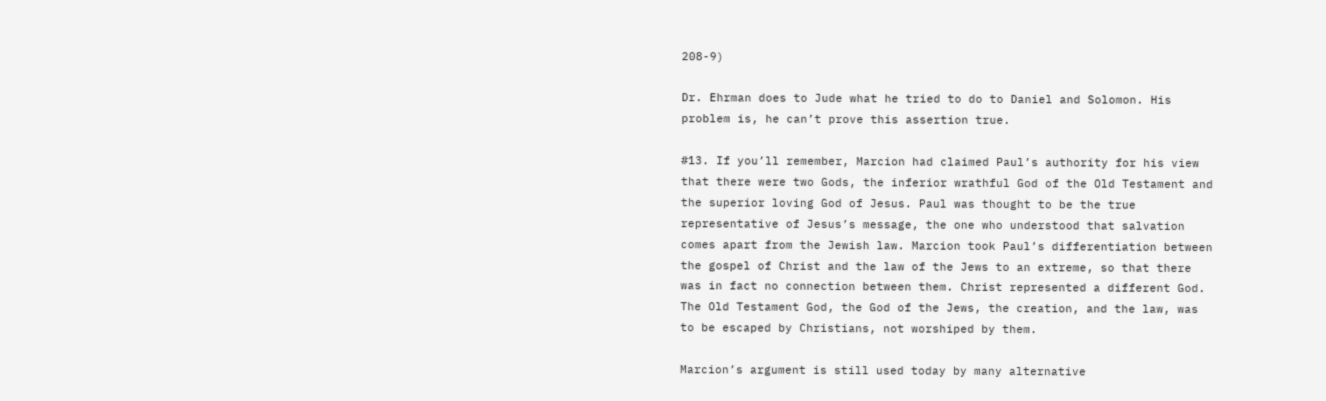208-9)

Dr. Ehrman does to Jude what he tried to do to Daniel and Solomon. His problem is, he can’t prove this assertion true.

#13. If you’ll remember, Marcion had claimed Paul’s authority for his view that there were two Gods, the inferior wrathful God of the Old Testament and the superior loving God of Jesus. Paul was thought to be the true representative of Jesus’s message, the one who understood that salvation comes apart from the Jewish law. Marcion took Paul’s differentiation between the gospel of Christ and the law of the Jews to an extreme, so that there was in fact no connection between them. Christ represented a different God. The Old Testament God, the God of the Jews, the creation, and the law, was to be escaped by Christians, not worshiped by them.

Marcion’s argument is still used today by many alternative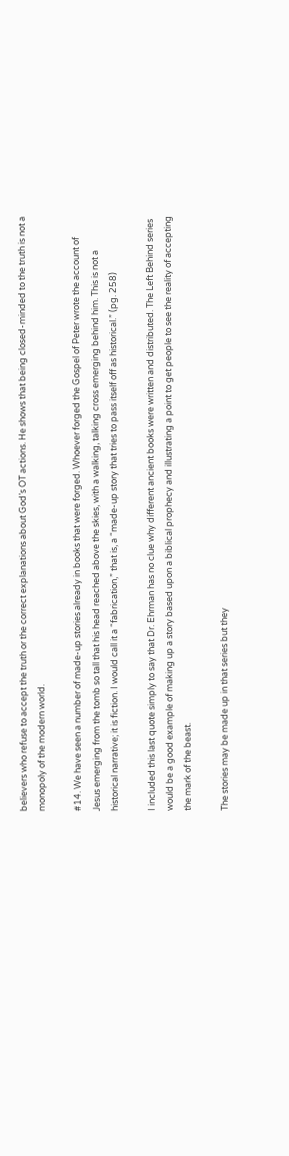believers who refuse to accept the truth or the correct explanations about God’s OT actions. He shows that being closed-minded to the truth is not a monopoly of the modern world.

#14. We have seen a number of made-up stories already in books that were forged. Whoever forged the Gospel of Peter wrote the account of Jesus emerging from the tomb so tall that his head reached above the skies, with a walking, talking cross emerging behind him. This is not a historical narrative; it is fiction. I would call it a “fabrication,” that is, a “made-up story that tries to pass itself off as historical.” (pg. 258)

I included this last quote simply to say that Dr. Ehrman has no clue why different ancient books were written and distributed. The Left Behind series would be a good example of making up a story based upon a biblical prophecy and illustrating a point to get people to see the reality of accepting the mark of the beast.

The stories may be made up in that series but they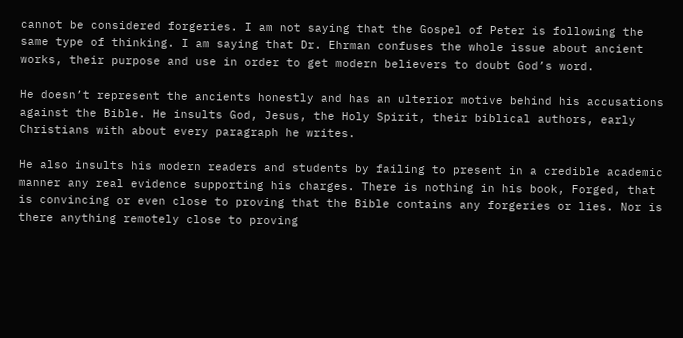cannot be considered forgeries. I am not saying that the Gospel of Peter is following the same type of thinking. I am saying that Dr. Ehrman confuses the whole issue about ancient works, their purpose and use in order to get modern believers to doubt God’s word.

He doesn’t represent the ancients honestly and has an ulterior motive behind his accusations against the Bible. He insults God, Jesus, the Holy Spirit, their biblical authors, early Christians with about every paragraph he writes.

He also insults his modern readers and students by failing to present in a credible academic manner any real evidence supporting his charges. There is nothing in his book, Forged, that is convincing or even close to proving that the Bible contains any forgeries or lies. Nor is there anything remotely close to proving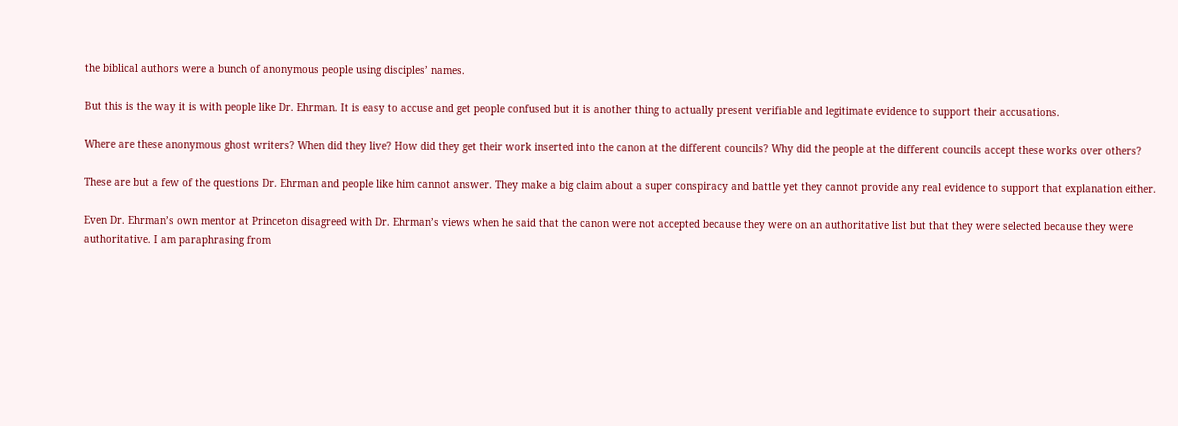the biblical authors were a bunch of anonymous people using disciples’ names.

But this is the way it is with people like Dr. Ehrman. It is easy to accuse and get people confused but it is another thing to actually present verifiable and legitimate evidence to support their accusations.

Where are these anonymous ghost writers? When did they live? How did they get their work inserted into the canon at the different councils? Why did the people at the different councils accept these works over others?

These are but a few of the questions Dr. Ehrman and people like him cannot answer. They make a big claim about a super conspiracy and battle yet they cannot provide any real evidence to support that explanation either.

Even Dr. Ehrman’s own mentor at Princeton disagreed with Dr. Ehrman’s views when he said that the canon were not accepted because they were on an authoritative list but that they were selected because they were authoritative. I am paraphrasing from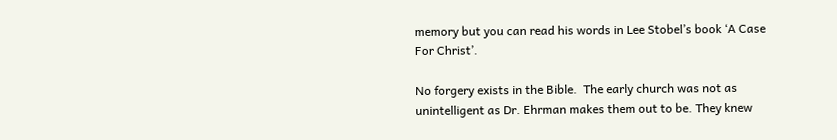memory but you can read his words in Lee Stobel’s book ‘A Case For Christ’.

No forgery exists in the Bible.  The early church was not as unintelligent as Dr. Ehrman makes them out to be. They knew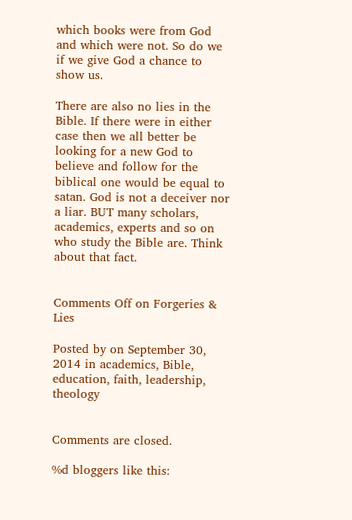which books were from God and which were not. So do we if we give God a chance to show us.

There are also no lies in the Bible. If there were in either case then we all better be looking for a new God to believe and follow for the biblical one would be equal to satan. God is not a deceiver nor a liar. BUT many scholars, academics, experts and so on who study the Bible are. Think about that fact.


Comments Off on Forgeries & Lies

Posted by on September 30, 2014 in academics, Bible, education, faith, leadership, theology


Comments are closed.

%d bloggers like this: